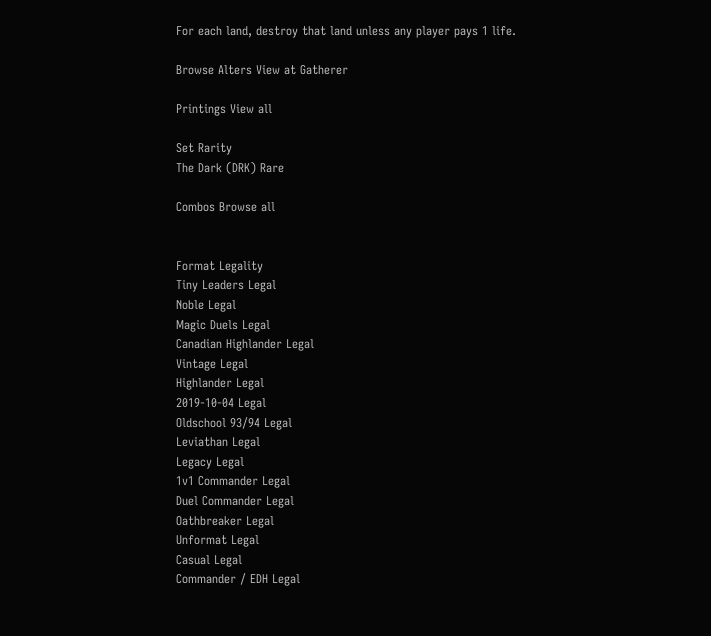For each land, destroy that land unless any player pays 1 life.

Browse Alters View at Gatherer

Printings View all

Set Rarity
The Dark (DRK) Rare

Combos Browse all


Format Legality
Tiny Leaders Legal
Noble Legal
Magic Duels Legal
Canadian Highlander Legal
Vintage Legal
Highlander Legal
2019-10-04 Legal
Oldschool 93/94 Legal
Leviathan Legal
Legacy Legal
1v1 Commander Legal
Duel Commander Legal
Oathbreaker Legal
Unformat Legal
Casual Legal
Commander / EDH Legal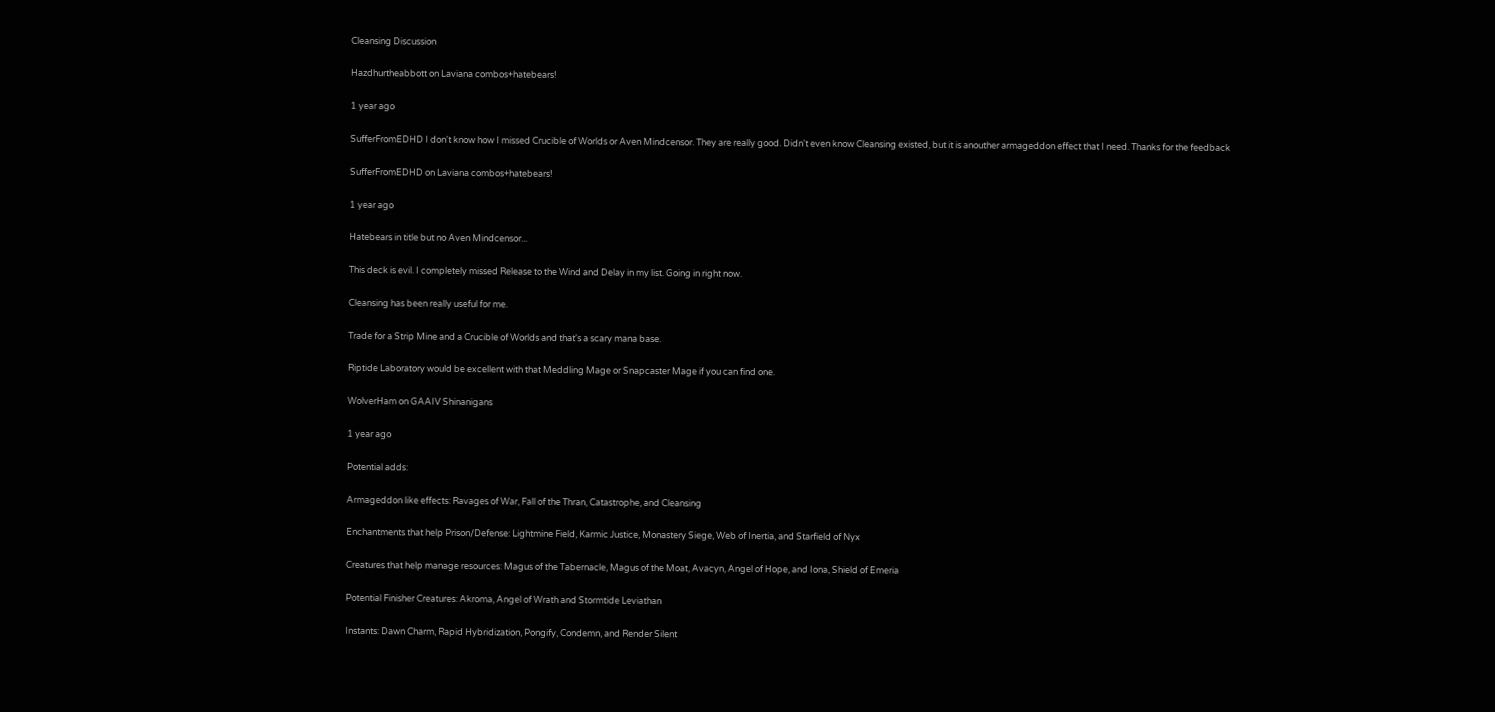Cleansing Discussion

Hazdhurtheabbott on Laviana combos+hatebears!

1 year ago

SufferFromEDHD I don't know how I missed Crucible of Worlds or Aven Mindcensor. They are really good. Didn't even know Cleansing existed, but it is anouther armageddon effect that I need. Thanks for the feedback

SufferFromEDHD on Laviana combos+hatebears!

1 year ago

Hatebears in title but no Aven Mindcensor...

This deck is evil. I completely missed Release to the Wind and Delay in my list. Going in right now.

Cleansing has been really useful for me.

Trade for a Strip Mine and a Crucible of Worlds and that's a scary mana base.

Riptide Laboratory would be excellent with that Meddling Mage or Snapcaster Mage if you can find one.

WolverHam on GAAIV Shinanigans

1 year ago

Potential adds:

Armageddon like effects: Ravages of War, Fall of the Thran, Catastrophe, and Cleansing

Enchantments that help Prison/Defense: Lightmine Field, Karmic Justice, Monastery Siege, Web of Inertia, and Starfield of Nyx

Creatures that help manage resources: Magus of the Tabernacle, Magus of the Moat, Avacyn, Angel of Hope, and Iona, Shield of Emeria

Potential Finisher Creatures: Akroma, Angel of Wrath and Stormtide Leviathan

Instants: Dawn Charm, Rapid Hybridization, Pongify, Condemn, and Render Silent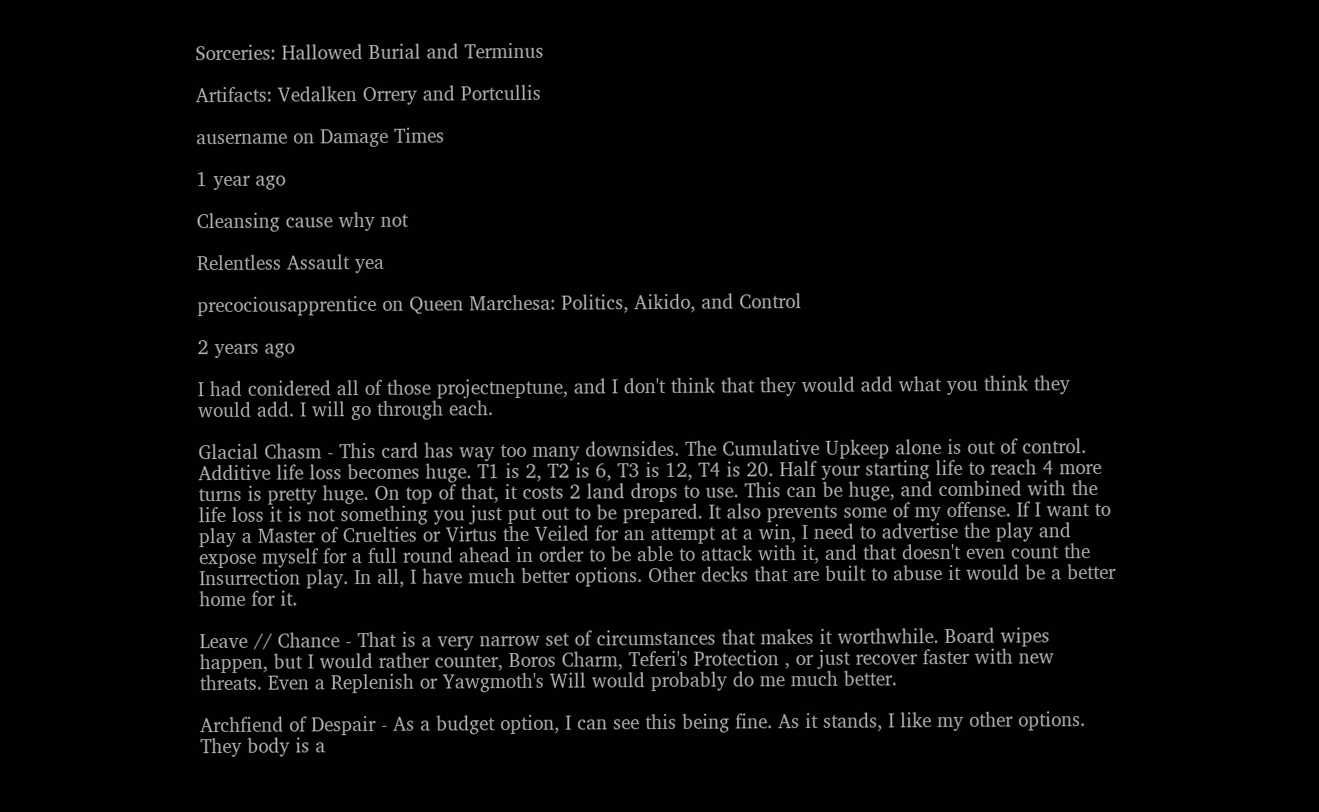Sorceries: Hallowed Burial and Terminus

Artifacts: Vedalken Orrery and Portcullis

ausername on Damage Times

1 year ago

Cleansing cause why not

Relentless Assault yea

precociousapprentice on Queen Marchesa: Politics, Aikido, and Control

2 years ago

I had conidered all of those projectneptune, and I don't think that they would add what you think they would add. I will go through each.

Glacial Chasm - This card has way too many downsides. The Cumulative Upkeep alone is out of control. Additive life loss becomes huge. T1 is 2, T2 is 6, T3 is 12, T4 is 20. Half your starting life to reach 4 more turns is pretty huge. On top of that, it costs 2 land drops to use. This can be huge, and combined with the life loss it is not something you just put out to be prepared. It also prevents some of my offense. If I want to play a Master of Cruelties or Virtus the Veiled for an attempt at a win, I need to advertise the play and expose myself for a full round ahead in order to be able to attack with it, and that doesn't even count the Insurrection play. In all, I have much better options. Other decks that are built to abuse it would be a better home for it.

Leave // Chance - That is a very narrow set of circumstances that makes it worthwhile. Board wipes happen, but I would rather counter, Boros Charm, Teferi's Protection , or just recover faster with new threats. Even a Replenish or Yawgmoth's Will would probably do me much better.

Archfiend of Despair - As a budget option, I can see this being fine. As it stands, I like my other options. They body is a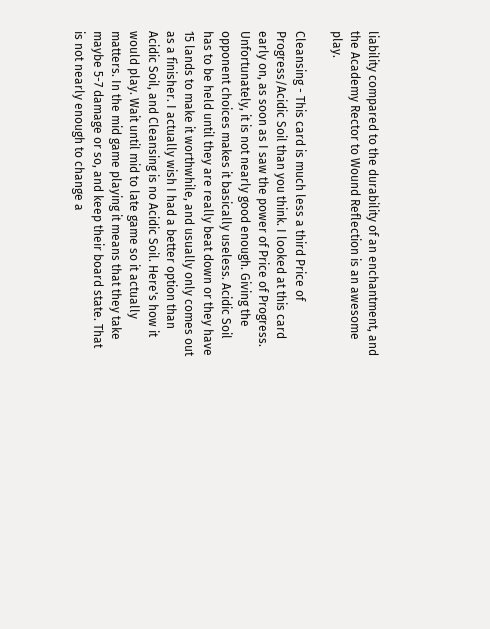liability compared to the durability of an enchantment, and the Academy Rector to Wound Reflection is an awesome play.

Cleansing - This card is much less a third Price of Progress/Acidic Soil than you think. I looked at this card early on, as soon as I saw the power of Price of Progress. Unfortunately, it is not nearly good enough. Giving the opponent choices makes it basically useless. Acidic Soil has to be held until they are really beat down or they have 15 lands to make it worthwhile, and usually only comes out as a finisher. I actually wish I had a better option than Acidic Soil, and Cleansing is no Acidic Soil. Here's how it would play. Wait until mid to late game so it actually matters. In the mid game playing it means that they take maybe 5-7 damage or so, and keep their board state. That is not nearly enough to change a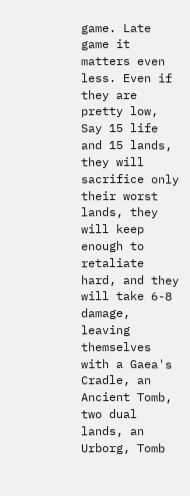game. Late game it matters even less. Even if they are pretty low, Say 15 life and 15 lands, they will sacrifice only their worst lands, they will keep enough to retaliate hard, and they will take 6-8 damage, leaving themselves with a Gaea's Cradle, an Ancient Tomb, two dual lands, an Urborg, Tomb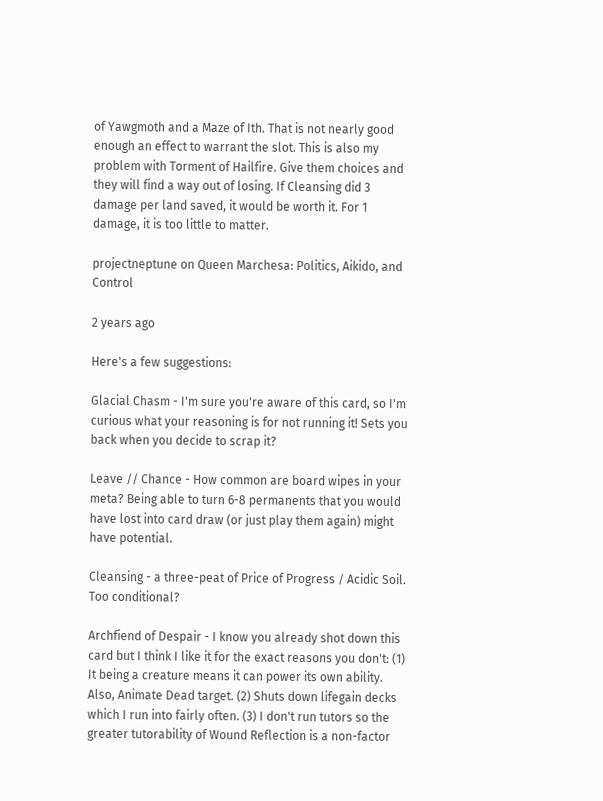of Yawgmoth and a Maze of Ith. That is not nearly good enough an effect to warrant the slot. This is also my problem with Torment of Hailfire. Give them choices and they will find a way out of losing. If Cleansing did 3 damage per land saved, it would be worth it. For 1 damage, it is too little to matter.

projectneptune on Queen Marchesa: Politics, Aikido, and Control

2 years ago

Here's a few suggestions:

Glacial Chasm - I'm sure you're aware of this card, so I'm curious what your reasoning is for not running it! Sets you back when you decide to scrap it?

Leave // Chance - How common are board wipes in your meta? Being able to turn 6-8 permanents that you would have lost into card draw (or just play them again) might have potential.

Cleansing - a three-peat of Price of Progress / Acidic Soil. Too conditional?

Archfiend of Despair - I know you already shot down this card but I think I like it for the exact reasons you don't: (1) It being a creature means it can power its own ability. Also, Animate Dead target. (2) Shuts down lifegain decks which I run into fairly often. (3) I don't run tutors so the greater tutorability of Wound Reflection is a non-factor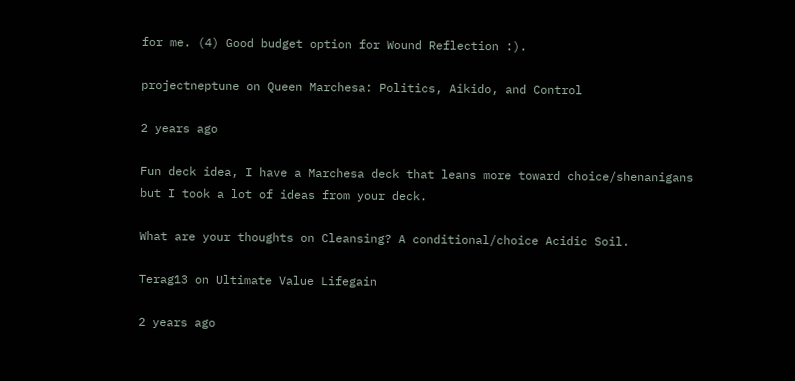for me. (4) Good budget option for Wound Reflection :).

projectneptune on Queen Marchesa: Politics, Aikido, and Control

2 years ago

Fun deck idea, I have a Marchesa deck that leans more toward choice/shenanigans but I took a lot of ideas from your deck.

What are your thoughts on Cleansing? A conditional/choice Acidic Soil.

Terag13 on Ultimate Value Lifegain

2 years ago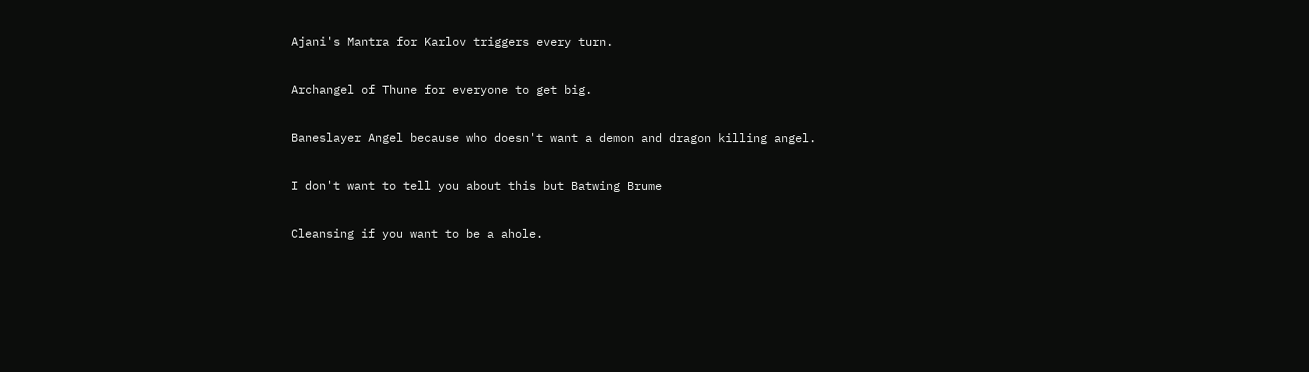Ajani's Mantra for Karlov triggers every turn.

Archangel of Thune for everyone to get big.

Baneslayer Angel because who doesn't want a demon and dragon killing angel.

I don't want to tell you about this but Batwing Brume

Cleansing if you want to be a ahole.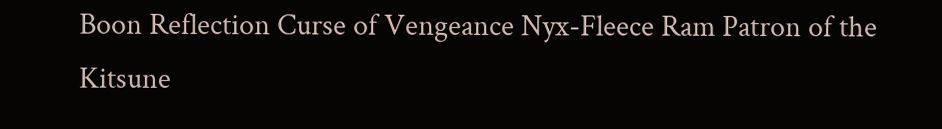Boon Reflection Curse of Vengeance Nyx-Fleece Ram Patron of the Kitsune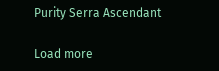Purity Serra Ascendant

Load more